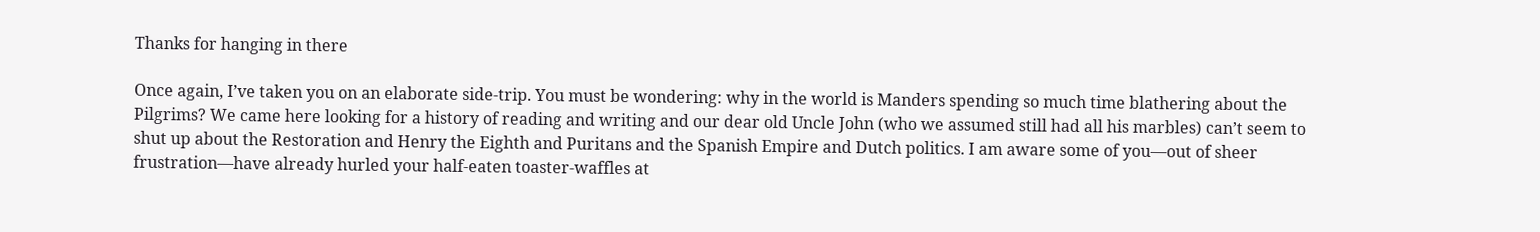Thanks for hanging in there

Once again, I’ve taken you on an elaborate side-trip. You must be wondering: why in the world is Manders spending so much time blathering about the Pilgrims? We came here looking for a history of reading and writing and our dear old Uncle John (who we assumed still had all his marbles) can’t seem to shut up about the Restoration and Henry the Eighth and Puritans and the Spanish Empire and Dutch politics. I am aware some of you—out of sheer frustration—have already hurled your half-eaten toaster-waffles at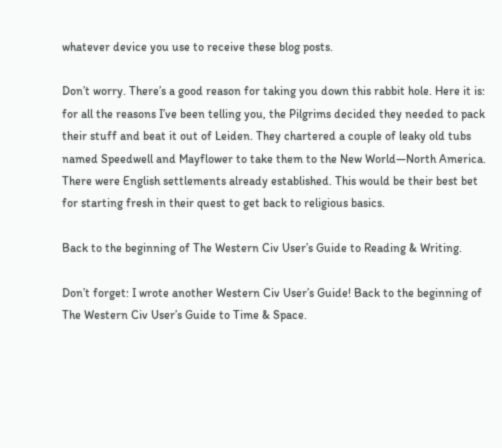whatever device you use to receive these blog posts.

Don’t worry. There’s a good reason for taking you down this rabbit hole. Here it is: for all the reasons I’ve been telling you, the Pilgrims decided they needed to pack their stuff and beat it out of Leiden. They chartered a couple of leaky old tubs named Speedwell and Mayflower to take them to the New World—North America. There were English settlements already established. This would be their best bet for starting fresh in their quest to get back to religious basics.

Back to the beginning of The Western Civ User’s Guide to Reading & Writing.

Don’t forget: I wrote another Western Civ User’s Guide! Back to the beginning of The Western Civ User’s Guide to Time & Space.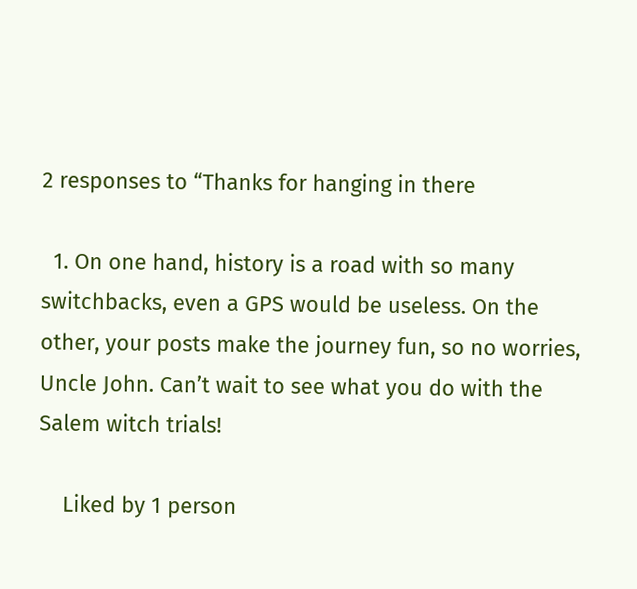2 responses to “Thanks for hanging in there

  1. On one hand, history is a road with so many switchbacks, even a GPS would be useless. On the other, your posts make the journey fun, so no worries, Uncle John. Can’t wait to see what you do with the Salem witch trials!

    Liked by 1 person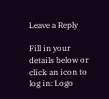Leave a Reply

Fill in your details below or click an icon to log in: Logo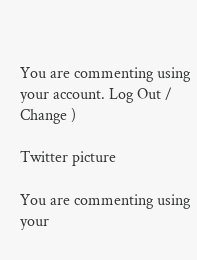You are commenting using your account. Log Out /  Change )

Twitter picture

You are commenting using your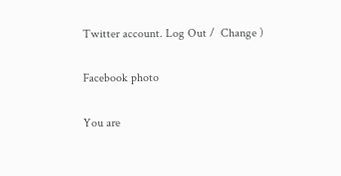Twitter account. Log Out /  Change )

Facebook photo

You are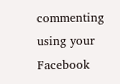commenting using your Facebook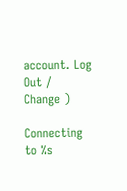account. Log Out /  Change )

Connecting to %s